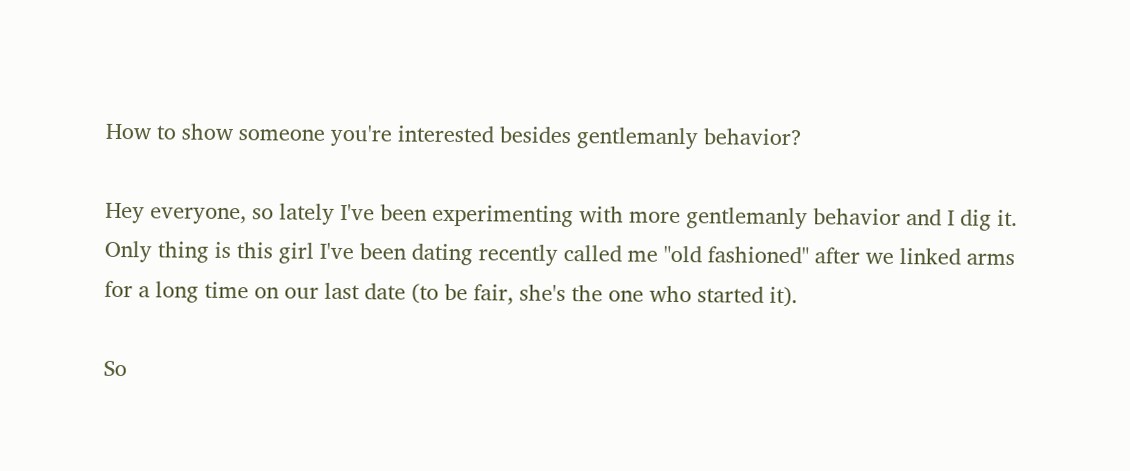How to show someone you're interested besides gentlemanly behavior?

Hey everyone, so lately I've been experimenting with more gentlemanly behavior and I dig it. Only thing is this girl I've been dating recently called me "old fashioned" after we linked arms for a long time on our last date (to be fair, she's the one who started it).

So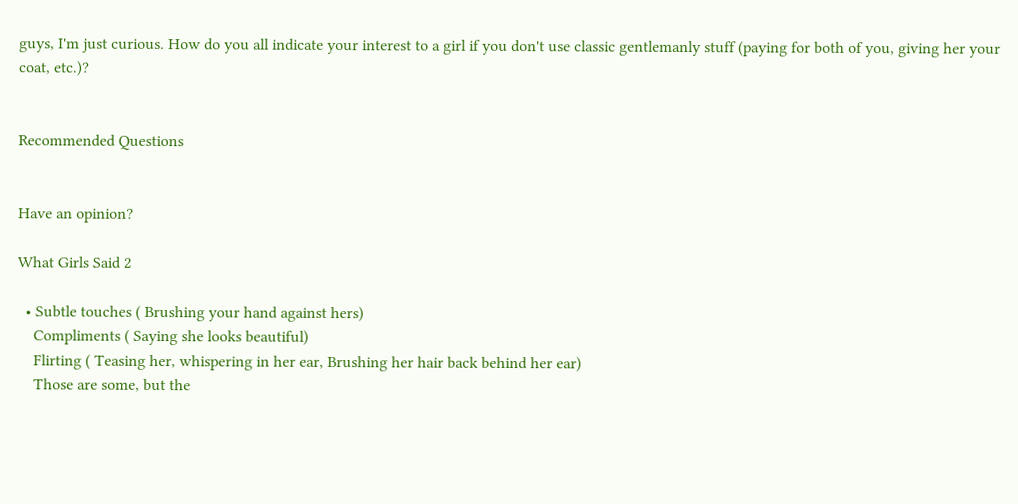guys, I'm just curious. How do you all indicate your interest to a girl if you don't use classic gentlemanly stuff (paying for both of you, giving her your coat, etc.)?


Recommended Questions


Have an opinion?

What Girls Said 2

  • Subtle touches ( Brushing your hand against hers)
    Compliments ( Saying she looks beautiful)
    Flirting ( Teasing her, whispering in her ear, Brushing her hair back behind her ear)
    Those are some, but the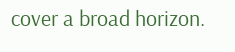cover a broad horizon.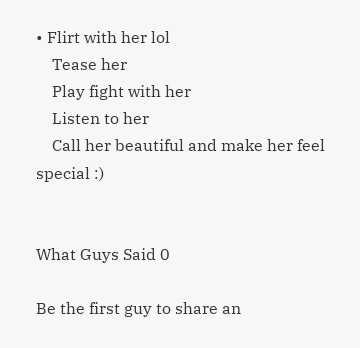• Flirt with her lol
    Tease her
    Play fight with her
    Listen to her
    Call her beautiful and make her feel special :)


What Guys Said 0

Be the first guy to share an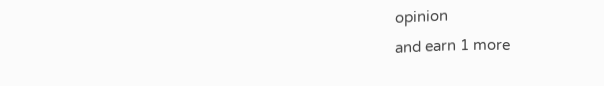opinion
and earn 1 more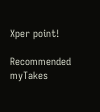Xper point!

Recommended myTakes